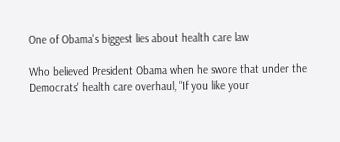One of Obama's biggest lies about health care law

Who believed President Obama when he swore that under the Democrats' health care overhaul, "If you like your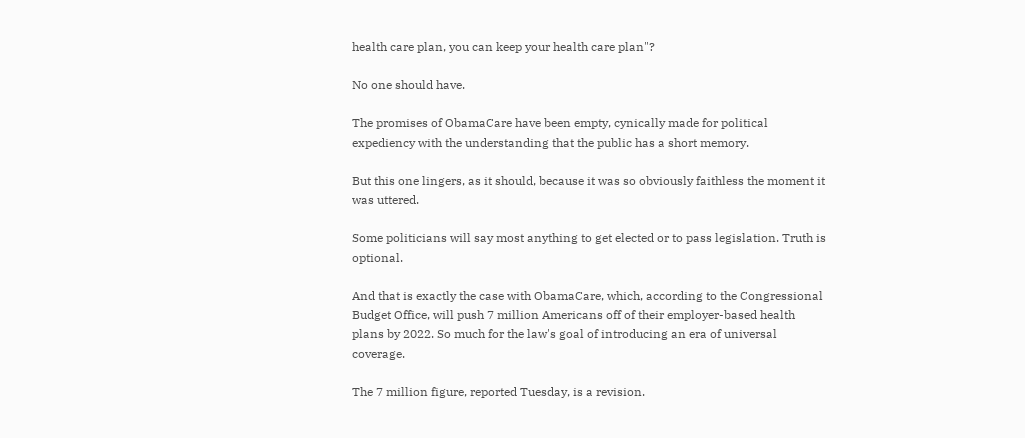health care plan, you can keep your health care plan"?

No one should have.

The promises of ObamaCare have been empty, cynically made for political expediency with the understanding that the public has a short memory.

But this one lingers, as it should, because it was so obviously faithless the moment it was uttered.

Some politicians will say most anything to get elected or to pass legislation. Truth is optional.

And that is exactly the case with ObamaCare, which, according to the Congressional Budget Office, will push 7 million Americans off of their employer-based health plans by 2022. So much for the law's goal of introducing an era of universal coverage.

The 7 million figure, reported Tuesday, is a revision.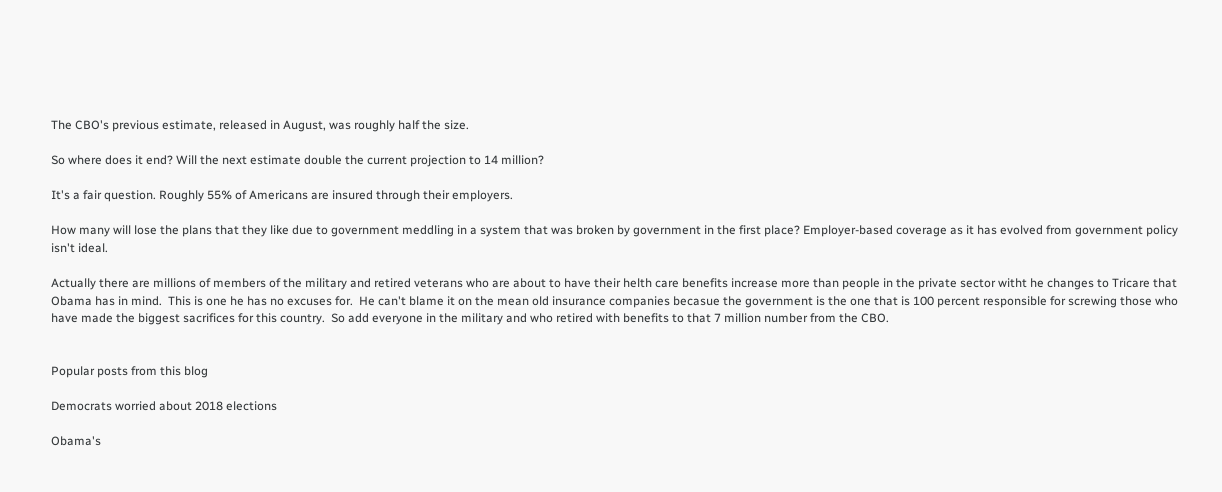The CBO's previous estimate, released in August, was roughly half the size.

So where does it end? Will the next estimate double the current projection to 14 million?

It's a fair question. Roughly 55% of Americans are insured through their employers.

How many will lose the plans that they like due to government meddling in a system that was broken by government in the first place? Employer-based coverage as it has evolved from government policy isn't ideal.

Actually there are millions of members of the military and retired veterans who are about to have their helth care benefits increase more than people in the private sector witht he changes to Tricare that Obama has in mind.  This is one he has no excuses for.  He can't blame it on the mean old insurance companies becasue the government is the one that is 100 percent responsible for screwing those who have made the biggest sacrifices for this country.  So add everyone in the military and who retired with benefits to that 7 million number from the CBO.


Popular posts from this blog

Democrats worried about 2018 elections

Obama's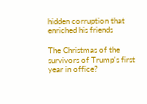hidden corruption that enriched his friends

The Christmas of the survivors of Trump's first year in office?